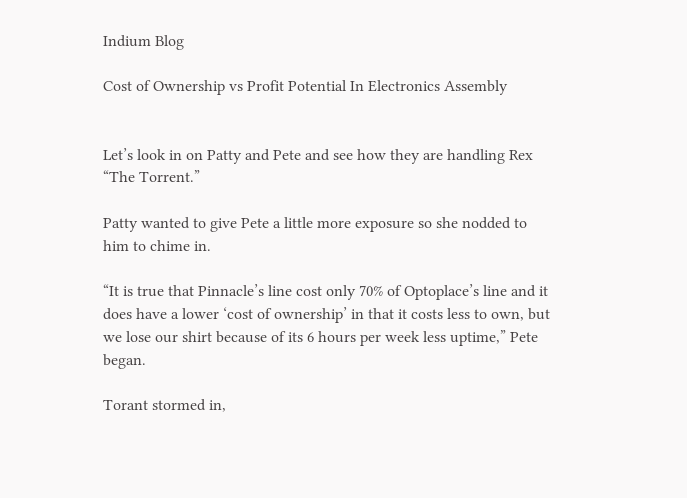Indium Blog

Cost of Ownership vs Profit Potential In Electronics Assembly


Let’s look in on Patty and Pete and see how they are handling Rex “The Torrent.”

Patty wanted to give Pete a little more exposure so she nodded to him to chime in.

“It is true that Pinnacle’s line cost only 70% of Optoplace’s line and it does have a lower ‘cost of ownership’ in that it costs less to own, but we lose our shirt because of its 6 hours per week less uptime,” Pete began.

Torant stormed in,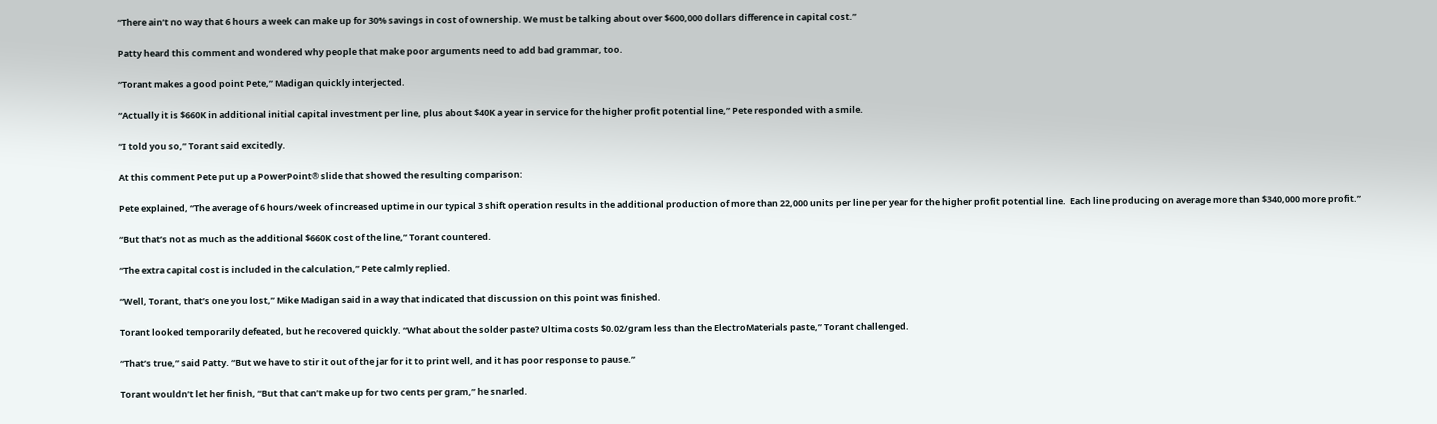“There ain’t no way that 6 hours a week can make up for 30% savings in cost of ownership. We must be talking about over $600,000 dollars difference in capital cost.”

Patty heard this comment and wondered why people that make poor arguments need to add bad grammar, too.

“Torant makes a good point Pete,” Madigan quickly interjected.

“Actually it is $660K in additional initial capital investment per line, plus about $40K a year in service for the higher profit potential line,” Pete responded with a smile.

“I told you so,” Torant said excitedly.

At this comment Pete put up a PowerPoint® slide that showed the resulting comparison:

Pete explained, “The average of 6 hours/week of increased uptime in our typical 3 shift operation results in the additional production of more than 22,000 units per line per year for the higher profit potential line.  Each line producing on average more than $340,000 more profit.”

“But that’s not as much as the additional $660K cost of the line,” Torant countered.

“The extra capital cost is included in the calculation,” Pete calmly replied.

“Well, Torant, that’s one you lost,” Mike Madigan said in a way that indicated that discussion on this point was finished.

Torant looked temporarily defeated, but he recovered quickly. “What about the solder paste? Ultima costs $0.02/gram less than the ElectroMaterials paste,” Torant challenged.

“That’s true,” said Patty. “But we have to stir it out of the jar for it to print well, and it has poor response to pause.”

Torant wouldn’t let her finish, “But that can’t make up for two cents per gram,” he snarled.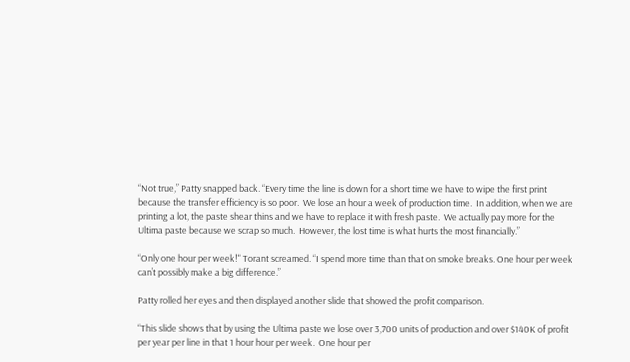“Not true,” Patty snapped back. “Every time the line is down for a short time we have to wipe the first print because the transfer efficiency is so poor.  We lose an hour a week of production time.  In addition, when we are printing a lot, the paste shear thins and we have to replace it with fresh paste.  We actually pay more for the Ultima paste because we scrap so much.  However, the lost time is what hurts the most financially.”

“Only one hour per week!" Torant screamed. “I spend more time than that on smoke breaks. One hour per week can’t possibly make a big difference.”

Patty rolled her eyes and then displayed another slide that showed the profit comparison.

“This slide shows that by using the Ultima paste we lose over 3,700 units of production and over $140K of profit per year per line in that 1 hour hour per week.  One hour per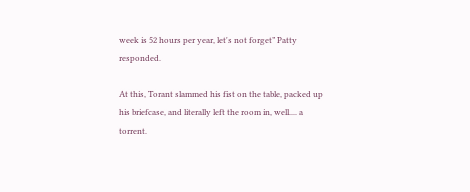week is 52 hours per year, let's not forget” Patty responded.

At this, Torant slammed his fist on the table, packed up his briefcase, and literally left the room in, well.... a torrent.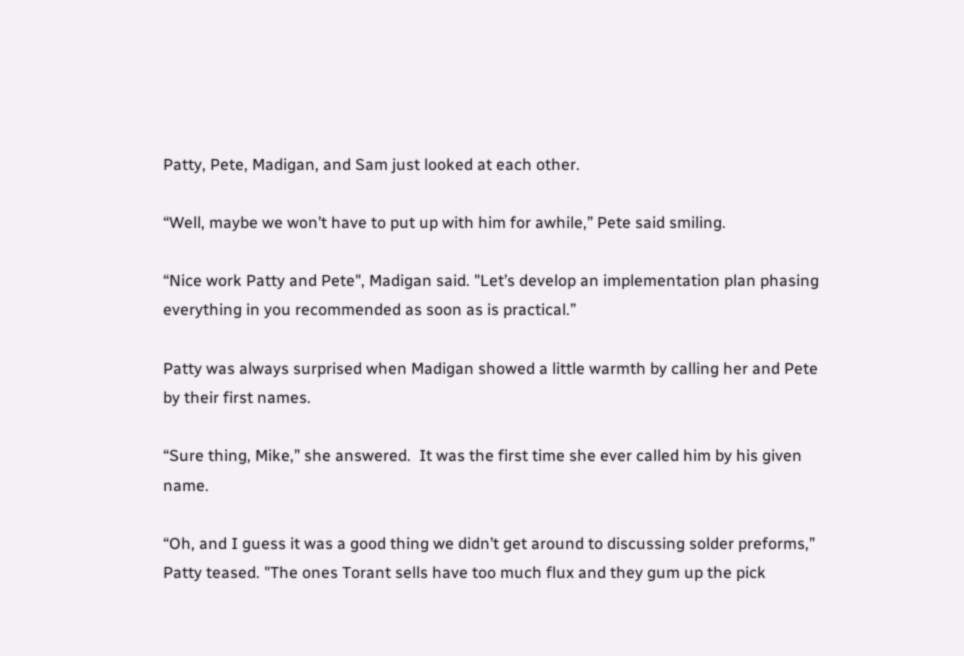Patty, Pete, Madigan, and Sam just looked at each other.

“Well, maybe we won’t have to put up with him for awhile,” Pete said smiling.

“Nice work Patty and Pete", Madigan said. "Let’s develop an implementation plan phasing everything in you recommended as soon as is practical.”

Patty was always surprised when Madigan showed a little warmth by calling her and Pete by their first names.

“Sure thing, Mike,” she answered.  It was the first time she ever called him by his given name.

“Oh, and I guess it was a good thing we didn’t get around to discussing solder preforms,” Patty teased. "The ones Torant sells have too much flux and they gum up the pick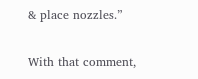& place nozzles.”

With that comment,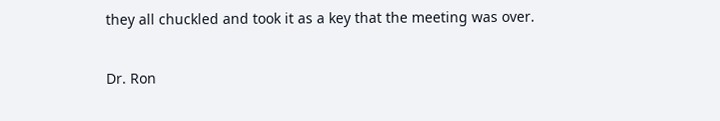they all chuckled and took it as a key that the meeting was over.


Dr. Ron